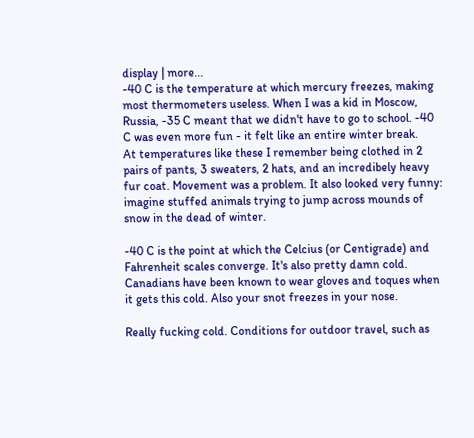display | more...
-40 C is the temperature at which mercury freezes, making most thermometers useless. When I was a kid in Moscow, Russia, -35 C meant that we didn't have to go to school. -40 C was even more fun - it felt like an entire winter break.
At temperatures like these I remember being clothed in 2 pairs of pants, 3 sweaters, 2 hats, and an incredibely heavy fur coat. Movement was a problem. It also looked very funny: imagine stuffed animals trying to jump across mounds of snow in the dead of winter.

-40 C is the point at which the Celcius (or Centigrade) and Fahrenheit scales converge. It's also pretty damn cold. Canadians have been known to wear gloves and toques when it gets this cold. Also your snot freezes in your nose.

Really fucking cold. Conditions for outdoor travel, such as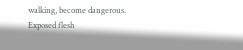walking, become dangerous. Exposed flesh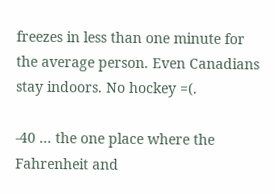freezes in less than one minute for the average person. Even Canadians stay indoors. No hockey =(.

-40 ... the one place where the Fahrenheit and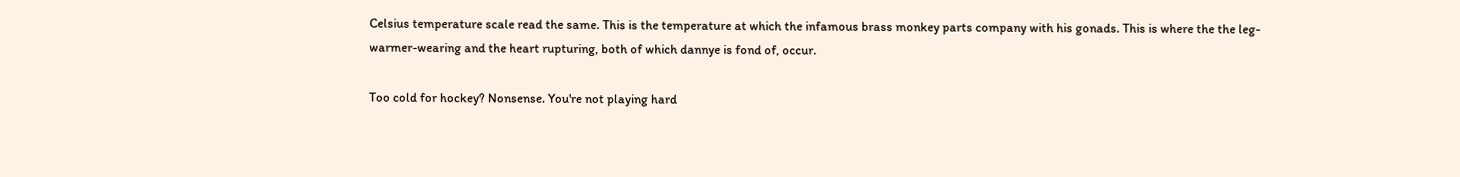Celsius temperature scale read the same. This is the temperature at which the infamous brass monkey parts company with his gonads. This is where the the leg-warmer-wearing and the heart rupturing, both of which dannye is fond of, occur.

Too cold for hockey? Nonsense. You're not playing hard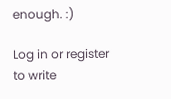enough. :)

Log in or register to write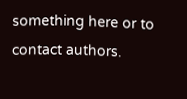something here or to contact authors.